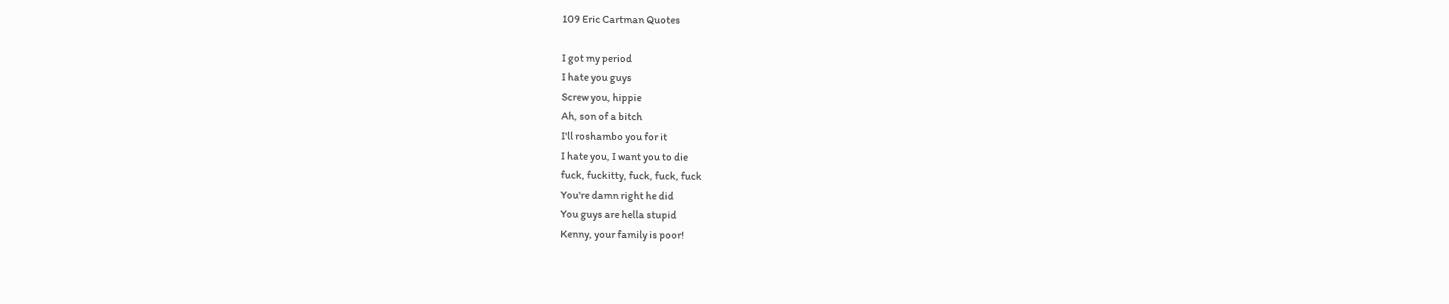109 Eric Cartman Quotes

I got my period
I hate you guys
Screw you, hippie
Ah, son of a bitch
I'll roshambo you for it
I hate you, I want you to die
fuck, fuckitty, fuck, fuck, fuck
You're damn right he did
You guys are hella stupid
Kenny, your family is poor!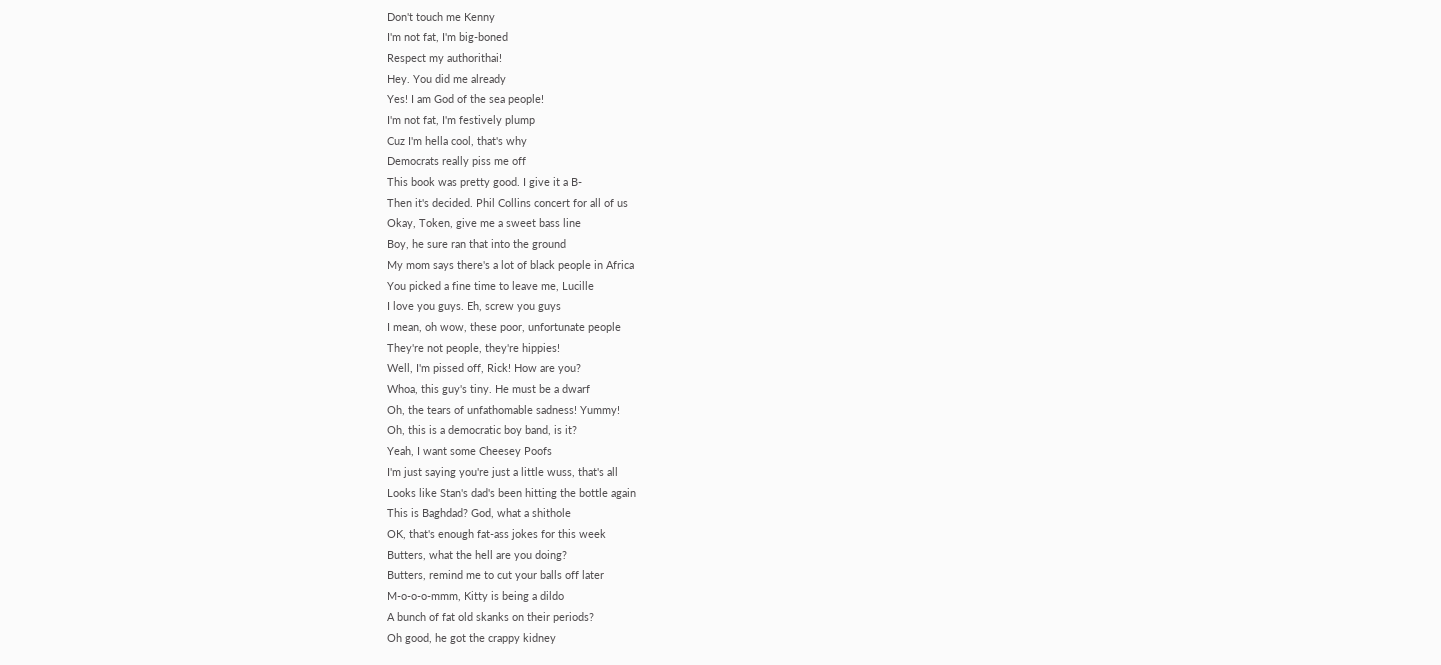Don't touch me Kenny
I'm not fat, I'm big-boned
Respect my authorithai!
Hey. You did me already
Yes! I am God of the sea people!
I'm not fat, I'm festively plump
Cuz I'm hella cool, that's why
Democrats really piss me off
This book was pretty good. I give it a B-
Then it's decided. Phil Collins concert for all of us
Okay, Token, give me a sweet bass line
Boy, he sure ran that into the ground
My mom says there's a lot of black people in Africa
You picked a fine time to leave me, Lucille
I love you guys. Eh, screw you guys
I mean, oh wow, these poor, unfortunate people
They're not people, they're hippies!
Well, I'm pissed off, Rick! How are you?
Whoa, this guy's tiny. He must be a dwarf
Oh, the tears of unfathomable sadness! Yummy!
Oh, this is a democratic boy band, is it?
Yeah, I want some Cheesey Poofs
I'm just saying you're just a little wuss, that's all
Looks like Stan's dad's been hitting the bottle again
This is Baghdad? God, what a shithole
OK, that's enough fat-ass jokes for this week
Butters, what the hell are you doing?
Butters, remind me to cut your balls off later
M-o-o-o-mmm, Kitty is being a dildo
A bunch of fat old skanks on their periods?
Oh good, he got the crappy kidney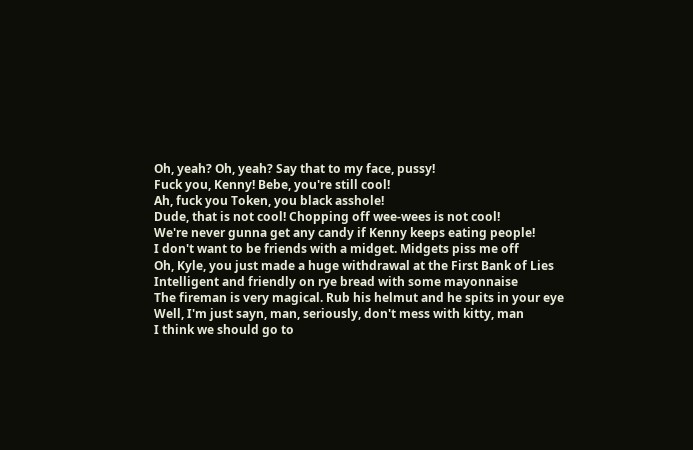Oh, yeah? Oh, yeah? Say that to my face, pussy!
Fuck you, Kenny! Bebe, you're still cool!
Ah, fuck you Token, you black asshole!
Dude, that is not cool! Chopping off wee-wees is not cool!
We're never gunna get any candy if Kenny keeps eating people!
I don't want to be friends with a midget. Midgets piss me off
Oh, Kyle, you just made a huge withdrawal at the First Bank of Lies
Intelligent and friendly on rye bread with some mayonnaise
The fireman is very magical. Rub his helmut and he spits in your eye
Well, I'm just sayn, man, seriously, don't mess with kitty, man
I think we should go to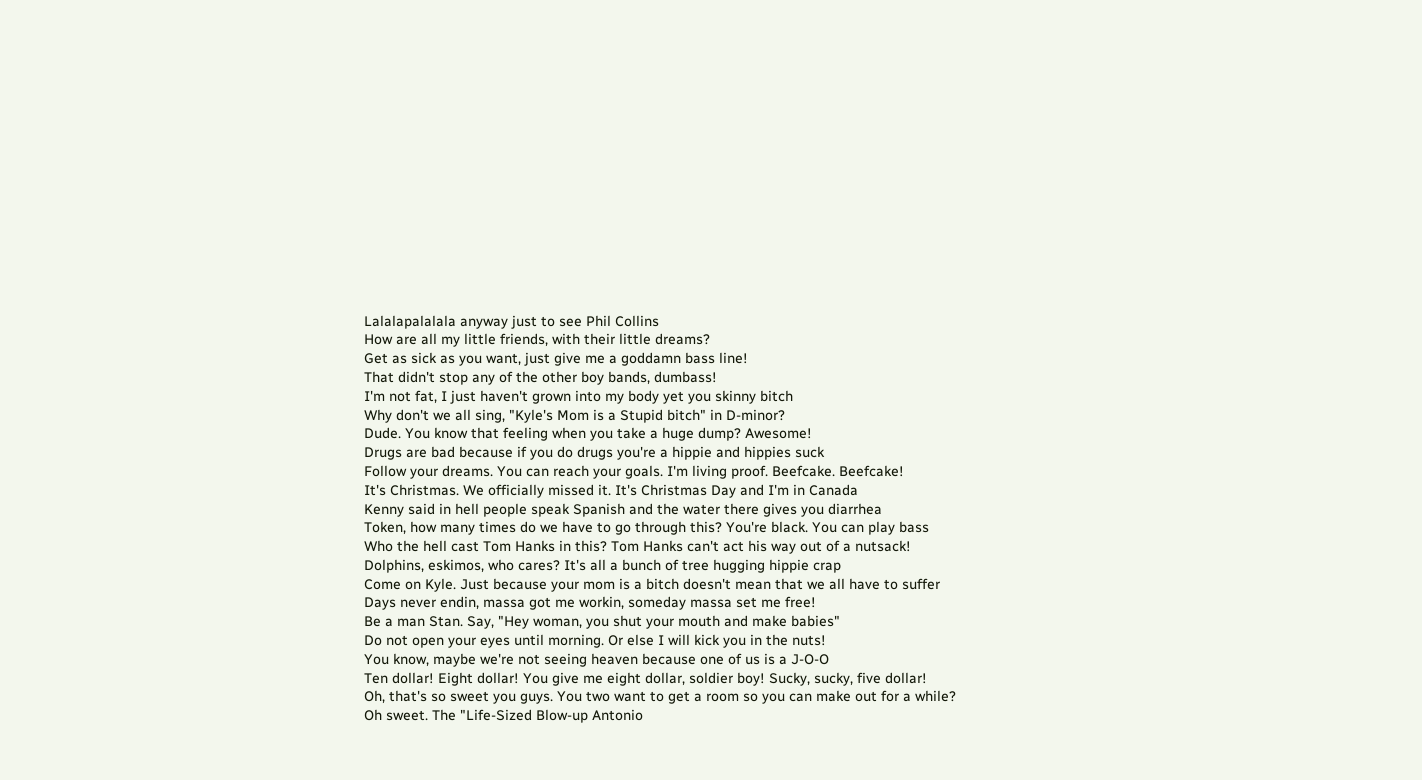Lalalapalalala anyway just to see Phil Collins
How are all my little friends, with their little dreams?
Get as sick as you want, just give me a goddamn bass line!
That didn't stop any of the other boy bands, dumbass!
I'm not fat, I just haven't grown into my body yet you skinny bitch
Why don't we all sing, "Kyle's Mom is a Stupid bitch" in D-minor?
Dude. You know that feeling when you take a huge dump? Awesome!
Drugs are bad because if you do drugs you're a hippie and hippies suck
Follow your dreams. You can reach your goals. I'm living proof. Beefcake. Beefcake!
It's Christmas. We officially missed it. It's Christmas Day and I'm in Canada
Kenny said in hell people speak Spanish and the water there gives you diarrhea
Token, how many times do we have to go through this? You're black. You can play bass
Who the hell cast Tom Hanks in this? Tom Hanks can't act his way out of a nutsack!
Dolphins, eskimos, who cares? It's all a bunch of tree hugging hippie crap
Come on Kyle. Just because your mom is a bitch doesn't mean that we all have to suffer
Days never endin, massa got me workin, someday massa set me free!
Be a man Stan. Say, "Hey woman, you shut your mouth and make babies"
Do not open your eyes until morning. Or else I will kick you in the nuts!
You know, maybe we're not seeing heaven because one of us is a J-O-O
Ten dollar! Eight dollar! You give me eight dollar, soldier boy! Sucky, sucky, five dollar!
Oh, that's so sweet you guys. You two want to get a room so you can make out for a while?
Oh sweet. The "Life-Sized Blow-up Antonio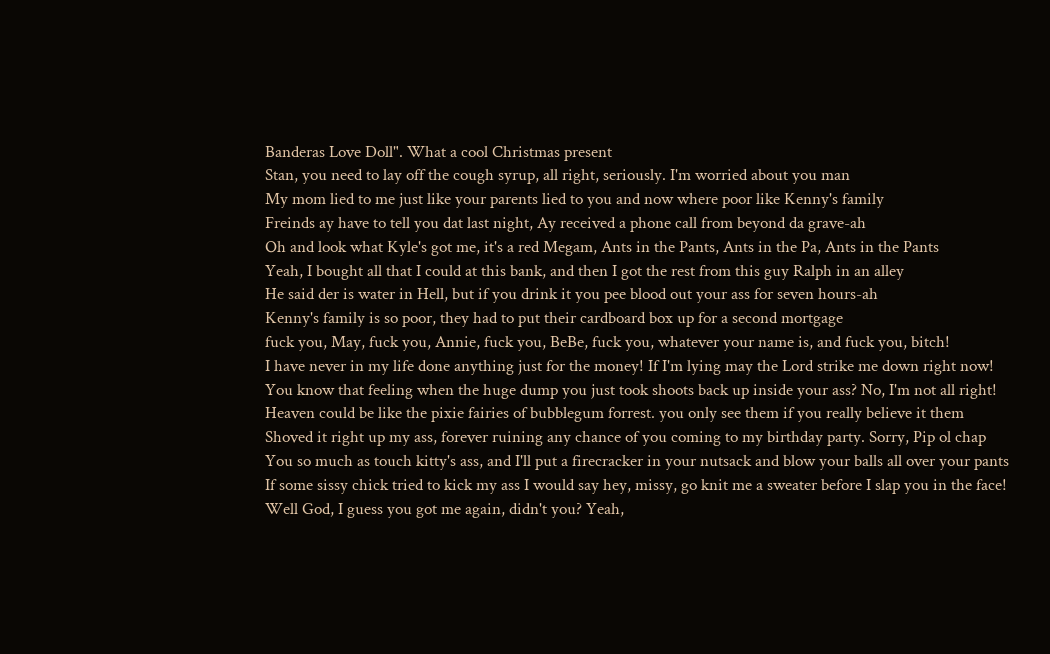Banderas Love Doll". What a cool Christmas present
Stan, you need to lay off the cough syrup, all right, seriously. I'm worried about you man
My mom lied to me just like your parents lied to you and now where poor like Kenny's family
Freinds ay have to tell you dat last night, Ay received a phone call from beyond da grave-ah
Oh and look what Kyle's got me, it's a red Megam, Ants in the Pants, Ants in the Pa, Ants in the Pants
Yeah, I bought all that I could at this bank, and then I got the rest from this guy Ralph in an alley
He said der is water in Hell, but if you drink it you pee blood out your ass for seven hours-ah
Kenny's family is so poor, they had to put their cardboard box up for a second mortgage
fuck you, May, fuck you, Annie, fuck you, BeBe, fuck you, whatever your name is, and fuck you, bitch!
I have never in my life done anything just for the money! If I'm lying may the Lord strike me down right now!
You know that feeling when the huge dump you just took shoots back up inside your ass? No, I'm not all right!
Heaven could be like the pixie fairies of bubblegum forrest. you only see them if you really believe it them
Shoved it right up my ass, forever ruining any chance of you coming to my birthday party. Sorry, Pip ol chap
You so much as touch kitty's ass, and I'll put a firecracker in your nutsack and blow your balls all over your pants
If some sissy chick tried to kick my ass I would say hey, missy, go knit me a sweater before I slap you in the face!
Well God, I guess you got me again, didn't you? Yeah,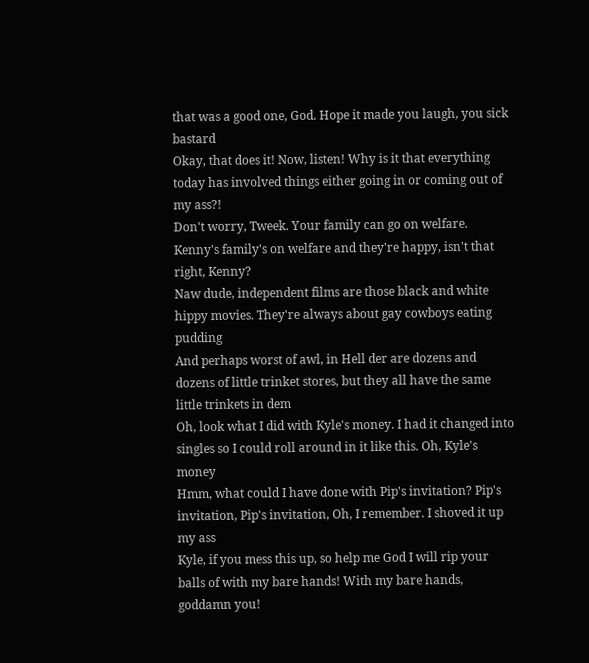that was a good one, God. Hope it made you laugh, you sick bastard
Okay, that does it! Now, listen! Why is it that everything today has involved things either going in or coming out of my ass?!
Don't worry, Tweek. Your family can go on welfare. Kenny's family's on welfare and they're happy, isn't that right, Kenny?
Naw dude, independent films are those black and white hippy movies. They're always about gay cowboys eating pudding
And perhaps worst of awl, in Hell der are dozens and dozens of little trinket stores, but they all have the same little trinkets in dem
Oh, look what I did with Kyle's money. I had it changed into singles so I could roll around in it like this. Oh, Kyle's money
Hmm, what could I have done with Pip's invitation? Pip's invitation, Pip's invitation, Oh, I remember. I shoved it up my ass
Kyle, if you mess this up, so help me God I will rip your balls of with my bare hands! With my bare hands, goddamn you!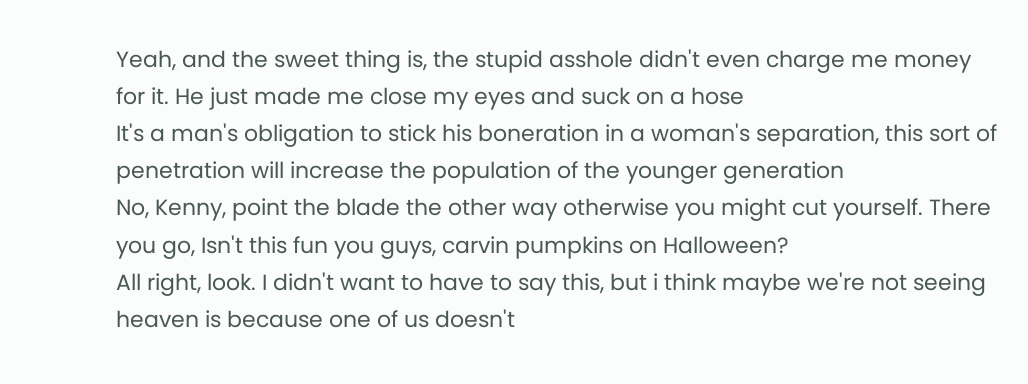Yeah, and the sweet thing is, the stupid asshole didn't even charge me money for it. He just made me close my eyes and suck on a hose
It's a man's obligation to stick his boneration in a woman's separation, this sort of penetration will increase the population of the younger generation
No, Kenny, point the blade the other way otherwise you might cut yourself. There you go, Isn't this fun you guys, carvin pumpkins on Halloween?
All right, look. I didn't want to have to say this, but i think maybe we're not seeing heaven is because one of us doesn't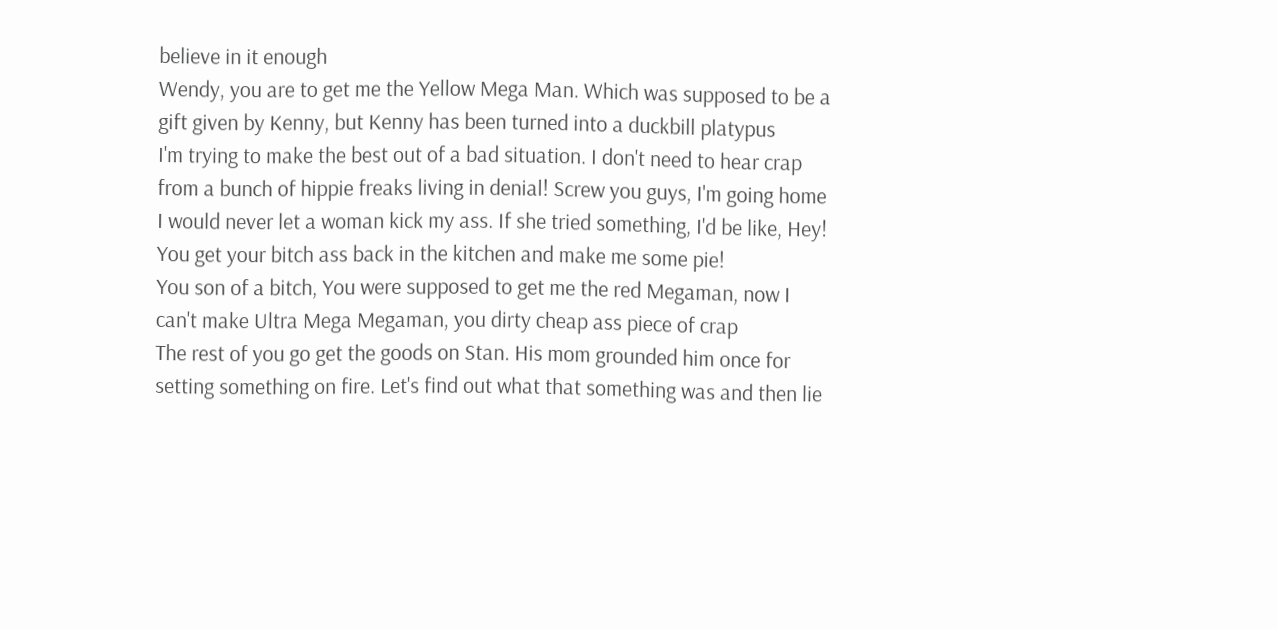believe in it enough
Wendy, you are to get me the Yellow Mega Man. Which was supposed to be a gift given by Kenny, but Kenny has been turned into a duckbill platypus
I'm trying to make the best out of a bad situation. I don't need to hear crap from a bunch of hippie freaks living in denial! Screw you guys, I'm going home
I would never let a woman kick my ass. If she tried something, I'd be like, Hey! You get your bitch ass back in the kitchen and make me some pie!
You son of a bitch, You were supposed to get me the red Megaman, now I can't make Ultra Mega Megaman, you dirty cheap ass piece of crap
The rest of you go get the goods on Stan. His mom grounded him once for setting something on fire. Let's find out what that something was and then lie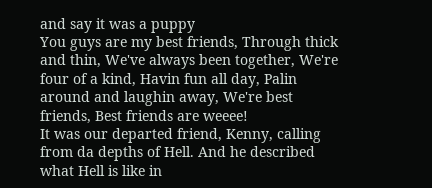and say it was a puppy
You guys are my best friends, Through thick and thin, We've always been together, We're four of a kind, Havin fun all day, Palin around and laughin away, We're best friends, Best friends are weeee!
It was our departed friend, Kenny, calling from da depths of Hell. And he described what Hell is like in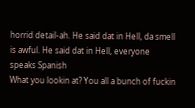horrid detail-ah. He said dat in Hell, da smell is awful. He said dat in Hell, everyone speaks Spanish
What you lookin at? You all a bunch of fuckin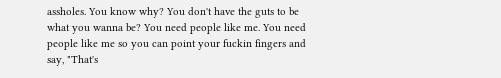assholes. You know why? You don't have the guts to be what you wanna be? You need people like me. You need people like me so you can point your fuckin fingers and say, "That's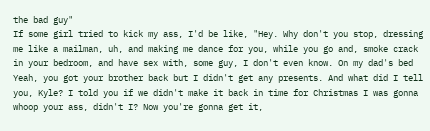the bad guy"
If some girl tried to kick my ass, I'd be like, "Hey. Why don't you stop, dressing me like a mailman, uh, and making me dance for you, while you go and, smoke crack in your bedroom, and have sex with, some guy, I don't even know. On my dad's bed
Yeah, you got your brother back but I didn't get any presents. And what did I tell you, Kyle? I told you if we didn't make it back in time for Christmas I was gonna whoop your ass, didn't I? Now you're gonna get it,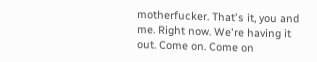motherfucker. That's it, you and me. Right now. We're having it out. Come on. Come on